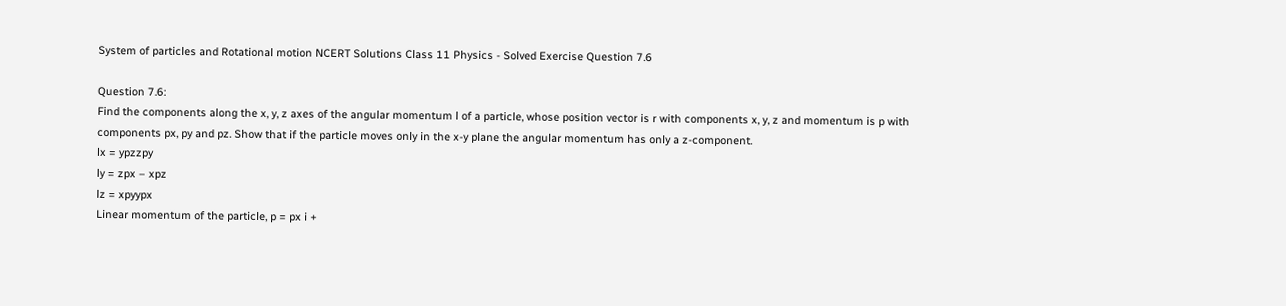System of particles and Rotational motion NCERT Solutions Class 11 Physics - Solved Exercise Question 7.6

Question 7.6:
Find the components along the x, y, z axes of the angular momentum l of a particle, whose position vector is r with components x, y, z and momentum is p with components px, py and pz. Show that if the particle moves only in the x-y plane the angular momentum has only a z-component.
lx = ypzzpy
ly = zpx – xpz
lz = xpyypx
Linear momentum of the particle, p = px i +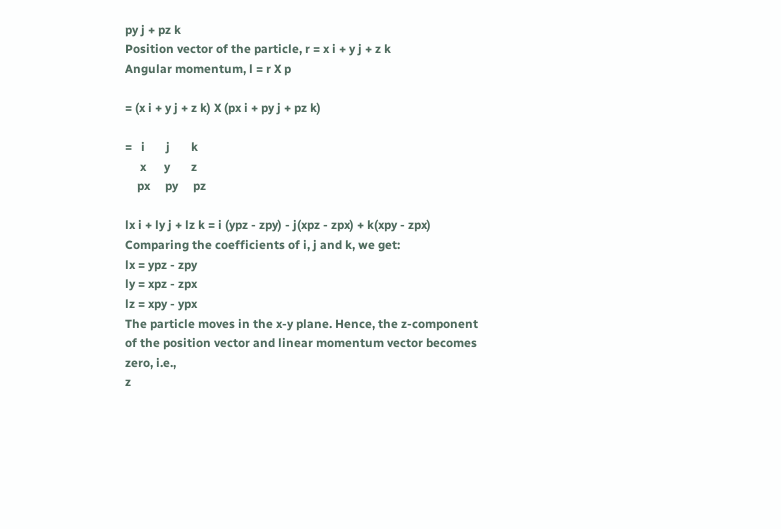py j + pz k
Position vector of the particle, r = x i + y j + z k
Angular momentum, l = r X p

= (x i + y j + z k) X (px i + py j + pz k)

=   i       j       k
     x      y       z
    px     py     pz

lx i + ly j + lz k = i (ypz - zpy) - j(xpz - zpx) + k(xpy - zpx)
Comparing the coefficients of i, j and k, we get:
lx = ypz - zpy
ly = xpz - zpx
lz = xpy - ypx
The particle moves in the x-y plane. Hence, the z-component of the position vector and linear momentum vector becomes zero, i.e.,
z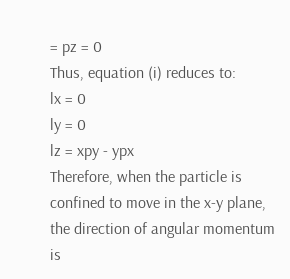= pz = 0
Thus, equation (i) reduces to:
lx = 0
ly = 0
lz = xpy - ypx
Therefore, when the particle is confined to move in the x-y plane, the direction of angular momentum is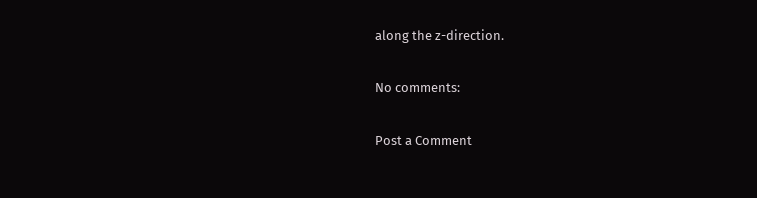along the z-direction.

No comments:

Post a Comment